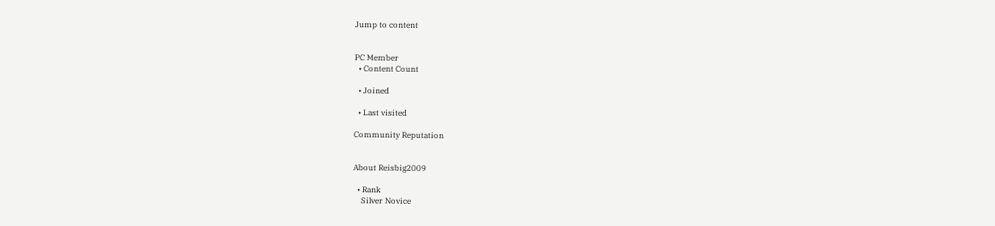Jump to content


PC Member
  • Content Count

  • Joined

  • Last visited

Community Reputation


About Reisbig2009

  • Rank
    Silver Novice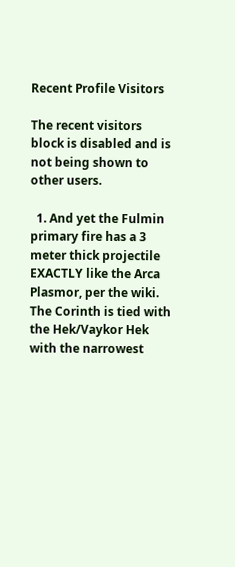Recent Profile Visitors

The recent visitors block is disabled and is not being shown to other users.

  1. And yet the Fulmin primary fire has a 3 meter thick projectile EXACTLY like the Arca Plasmor, per the wiki. The Corinth is tied with the Hek/Vaykor Hek with the narrowest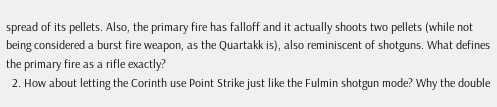spread of its pellets. Also, the primary fire has falloff and it actually shoots two pellets (while not being considered a burst fire weapon, as the Quartakk is), also reminiscent of shotguns. What defines the primary fire as a rifle exactly?
  2. How about letting the Corinth use Point Strike just like the Fulmin shotgun mode? Why the double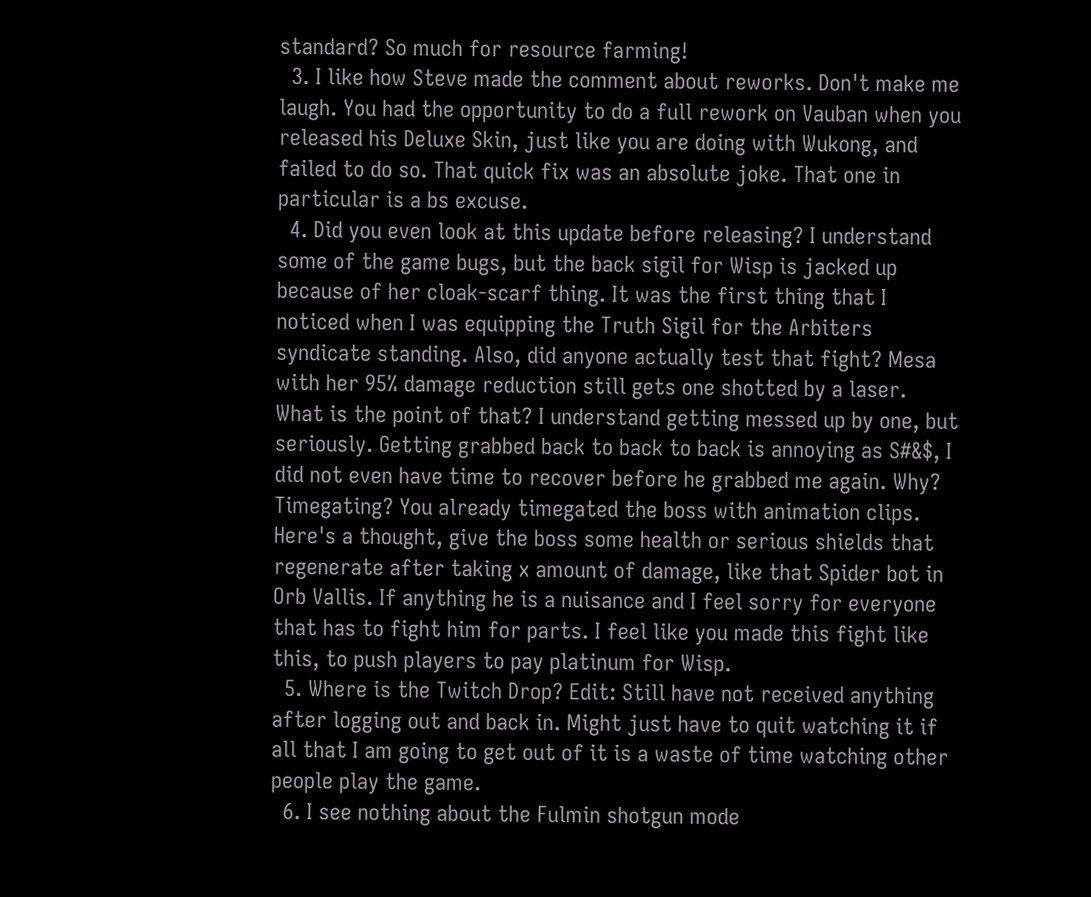standard? So much for resource farming!
  3. I like how Steve made the comment about reworks. Don't make me laugh. You had the opportunity to do a full rework on Vauban when you released his Deluxe Skin, just like you are doing with Wukong, and failed to do so. That quick fix was an absolute joke. That one in particular is a bs excuse.
  4. Did you even look at this update before releasing? I understand some of the game bugs, but the back sigil for Wisp is jacked up because of her cloak-scarf thing. It was the first thing that I noticed when I was equipping the Truth Sigil for the Arbiters syndicate standing. Also, did anyone actually test that fight? Mesa with her 95% damage reduction still gets one shotted by a laser. What is the point of that? I understand getting messed up by one, but seriously. Getting grabbed back to back to back is annoying as S#&$, I did not even have time to recover before he grabbed me again. Why? Timegating? You already timegated the boss with animation clips. Here's a thought, give the boss some health or serious shields that regenerate after taking x amount of damage, like that Spider bot in Orb Vallis. If anything he is a nuisance and I feel sorry for everyone that has to fight him for parts. I feel like you made this fight like this, to push players to pay platinum for Wisp.
  5. Where is the Twitch Drop? Edit: Still have not received anything after logging out and back in. Might just have to quit watching it if all that I am going to get out of it is a waste of time watching other people play the game.
  6. I see nothing about the Fulmin shotgun mode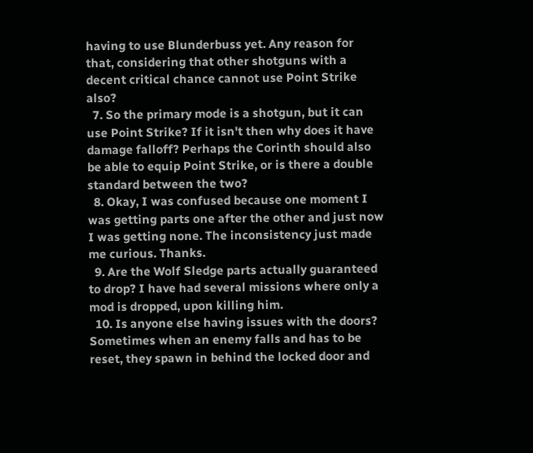having to use Blunderbuss yet. Any reason for that, considering that other shotguns with a decent critical chance cannot use Point Strike also?
  7. So the primary mode is a shotgun, but it can use Point Strike? If it isn't then why does it have damage falloff? Perhaps the Corinth should also be able to equip Point Strike, or is there a double standard between the two?
  8. Okay, I was confused because one moment I was getting parts one after the other and just now I was getting none. The inconsistency just made me curious. Thanks.
  9. Are the Wolf Sledge parts actually guaranteed to drop? I have had several missions where only a mod is dropped, upon killing him.
  10. Is anyone else having issues with the doors? Sometimes when an enemy falls and has to be reset, they spawn in behind the locked door and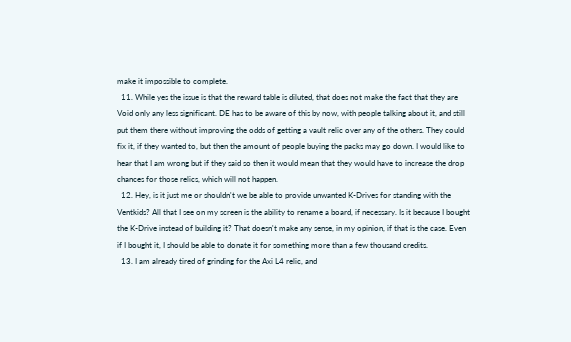make it impossible to complete.
  11. While yes the issue is that the reward table is diluted, that does not make the fact that they are Void only any less significant. DE has to be aware of this by now, with people talking about it, and still put them there without improving the odds of getting a vault relic over any of the others. They could fix it, if they wanted to, but then the amount of people buying the packs may go down. I would like to hear that I am wrong but if they said so then it would mean that they would have to increase the drop chances for those relics, which will not happen.
  12. Hey, is it just me or shouldn't we be able to provide unwanted K-Drives for standing with the Ventkids? All that I see on my screen is the ability to rename a board, if necessary. Is it because I bought the K-Drive instead of building it? That doesn't make any sense, in my opinion, if that is the case. Even if I bought it, I should be able to donate it for something more than a few thousand credits.
  13. I am already tired of grinding for the Axi L4 relic, and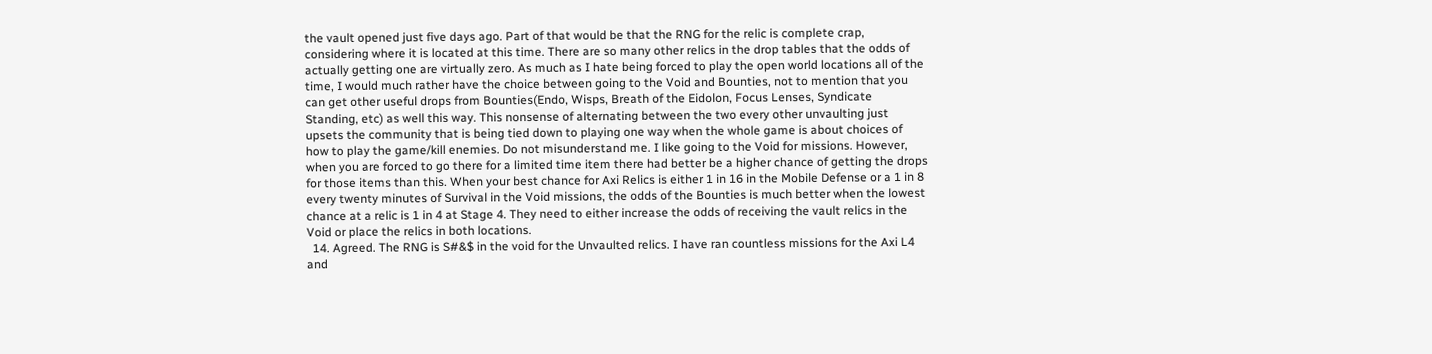the vault opened just five days ago. Part of that would be that the RNG for the relic is complete crap, considering where it is located at this time. There are so many other relics in the drop tables that the odds of actually getting one are virtually zero. As much as I hate being forced to play the open world locations all of the time, I would much rather have the choice between going to the Void and Bounties, not to mention that you can get other useful drops from Bounties(Endo, Wisps, Breath of the Eidolon, Focus Lenses, Syndicate Standing, etc) as well this way. This nonsense of alternating between the two every other unvaulting just upsets the community that is being tied down to playing one way when the whole game is about choices of how to play the game/kill enemies. Do not misunderstand me. I like going to the Void for missions. However, when you are forced to go there for a limited time item there had better be a higher chance of getting the drops for those items than this. When your best chance for Axi Relics is either 1 in 16 in the Mobile Defense or a 1 in 8 every twenty minutes of Survival in the Void missions, the odds of the Bounties is much better when the lowest chance at a relic is 1 in 4 at Stage 4. They need to either increase the odds of receiving the vault relics in the Void or place the relics in both locations.
  14. Agreed. The RNG is S#&$ in the void for the Unvaulted relics. I have ran countless missions for the Axi L4 and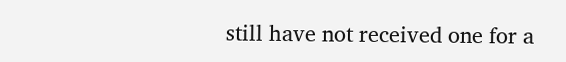still have not received one for a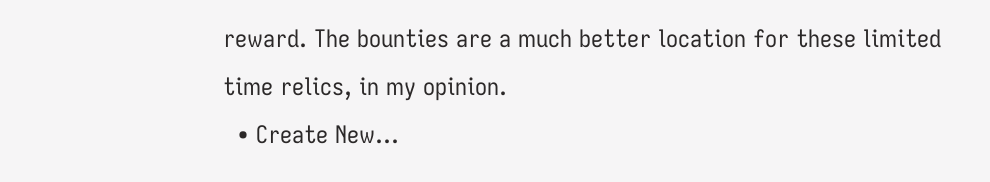reward. The bounties are a much better location for these limited time relics, in my opinion.
  • Create New...